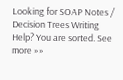Looking for SOAP Notes / Decision Trees Writing Help? You are sorted. See more »»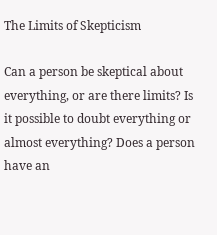The Limits of Skepticism

Can a person be skeptical about everything, or are there limits? Is it possible to doubt everything or almost everything? Does a person have an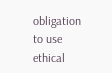obligation to use ethical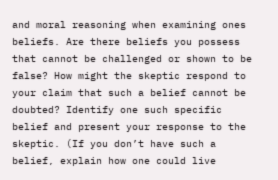and moral reasoning when examining ones beliefs. Are there beliefs you possess that cannot be challenged or shown to be false? How might the skeptic respond to your claim that such a belief cannot be doubted? Identify one such specific belief and present your response to the skeptic. (If you don’t have such a belief, explain how one could live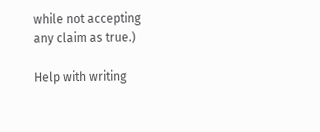while not accepting any claim as true.)

Help with writing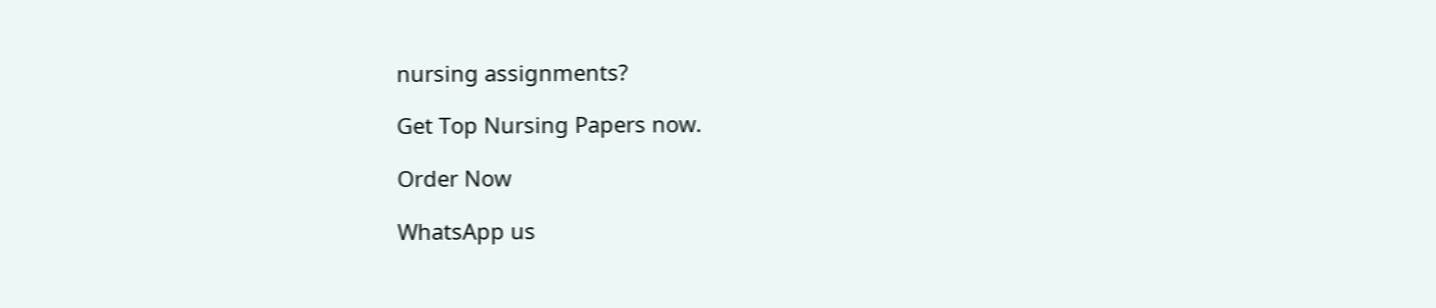nursing assignments?

Get Top Nursing Papers now.

Order Now

WhatsApp us